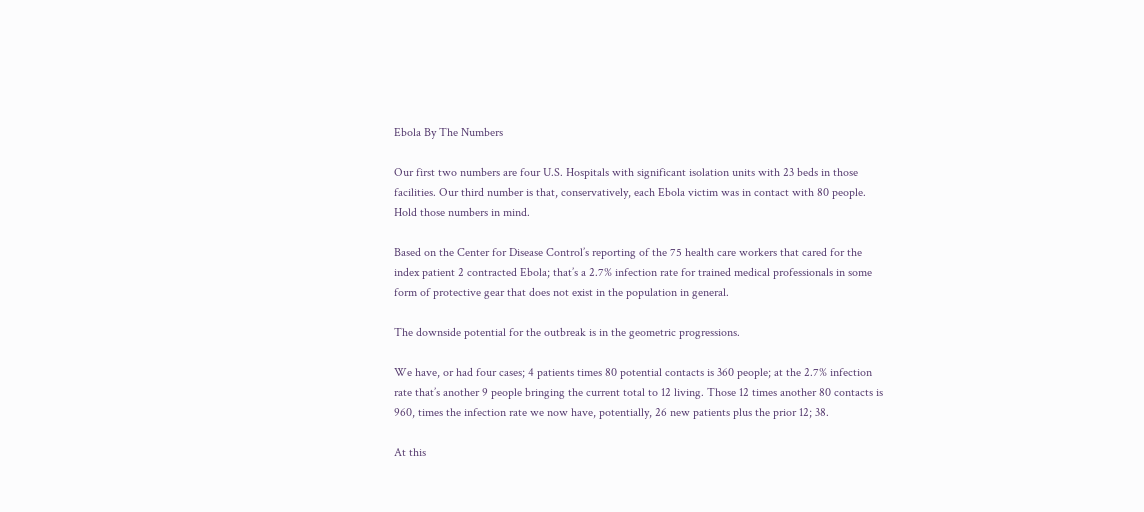Ebola By The Numbers

Our first two numbers are four U.S. Hospitals with significant isolation units with 23 beds in those facilities. Our third number is that, conservatively, each Ebola victim was in contact with 80 people. Hold those numbers in mind.

Based on the Center for Disease Control’s reporting of the 75 health care workers that cared for the index patient 2 contracted Ebola; that’s a 2.7% infection rate for trained medical professionals in some form of protective gear that does not exist in the population in general.

The downside potential for the outbreak is in the geometric progressions.

We have, or had four cases; 4 patients times 80 potential contacts is 360 people; at the 2.7% infection rate that’s another 9 people bringing the current total to 12 living. Those 12 times another 80 contacts is 960, times the infection rate we now have, potentially, 26 new patients plus the prior 12; 38.

At this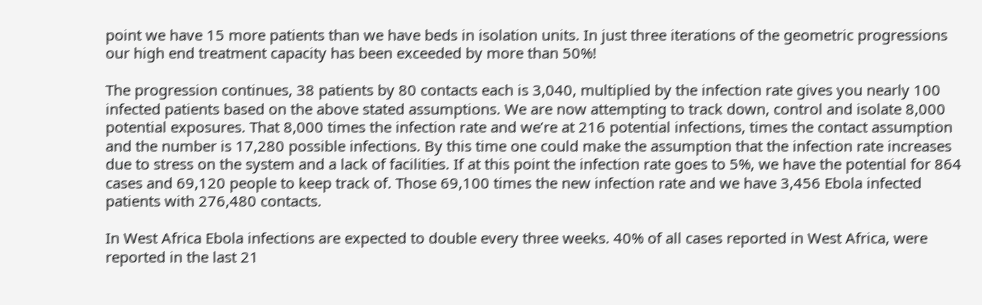point we have 15 more patients than we have beds in isolation units. In just three iterations of the geometric progressions our high end treatment capacity has been exceeded by more than 50%!

The progression continues, 38 patients by 80 contacts each is 3,040, multiplied by the infection rate gives you nearly 100 infected patients based on the above stated assumptions. We are now attempting to track down, control and isolate 8,000 potential exposures. That 8,000 times the infection rate and we’re at 216 potential infections, times the contact assumption and the number is 17,280 possible infections. By this time one could make the assumption that the infection rate increases due to stress on the system and a lack of facilities. If at this point the infection rate goes to 5%, we have the potential for 864 cases and 69,120 people to keep track of. Those 69,100 times the new infection rate and we have 3,456 Ebola infected patients with 276,480 contacts.

In West Africa Ebola infections are expected to double every three weeks. 40% of all cases reported in West Africa, were reported in the last 21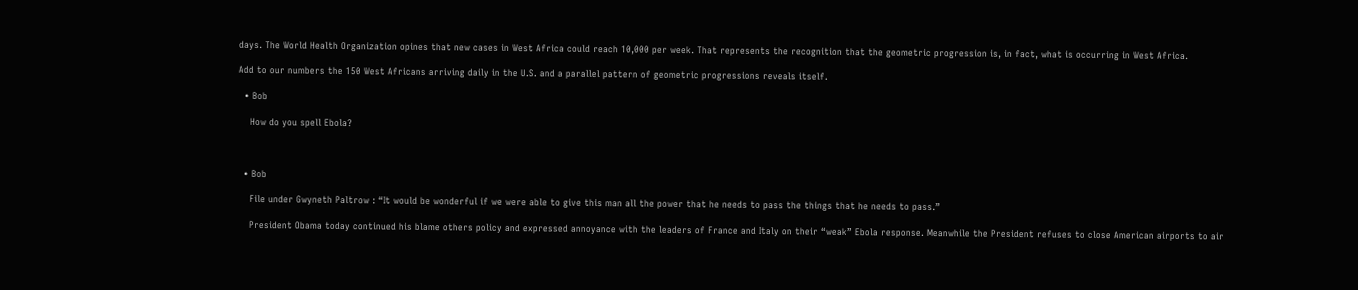days. The World Health Organization opines that new cases in West Africa could reach 10,000 per week. That represents the recognition that the geometric progression is, in fact, what is occurring in West Africa.

Add to our numbers the 150 West Africans arriving daily in the U.S. and a parallel pattern of geometric progressions reveals itself.

  • Bob

    How do you spell Ebola?



  • Bob

    File under Gwyneth Paltrow : “It would be wonderful if we were able to give this man all the power that he needs to pass the things that he needs to pass.”

    President Obama today continued his blame others policy and expressed annoyance with the leaders of France and Italy on their “weak” Ebola response. Meanwhile the President refuses to close American airports to air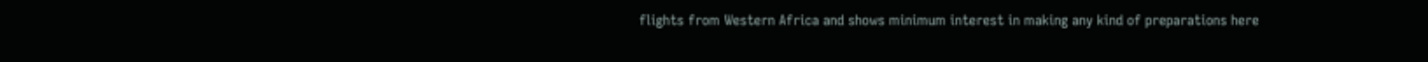flights from Western Africa and shows minimum interest in making any kind of preparations here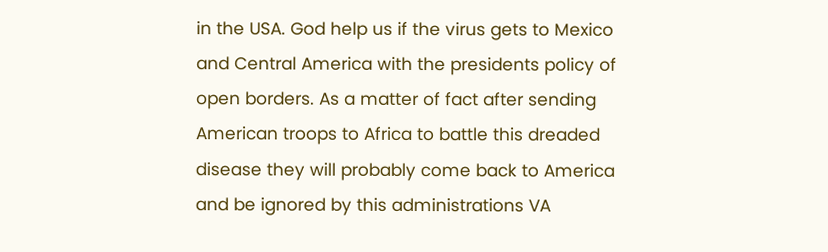in the USA. God help us if the virus gets to Mexico and Central America with the presidents policy of open borders. As a matter of fact after sending American troops to Africa to battle this dreaded disease they will probably come back to America and be ignored by this administrations VA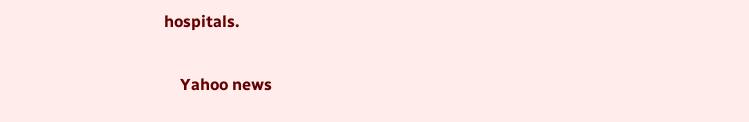hospitals.

    Yahoo news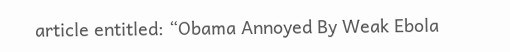article entitled: “Obama Annoyed By Weak Ebola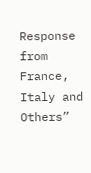Response from France, Italy and Others”